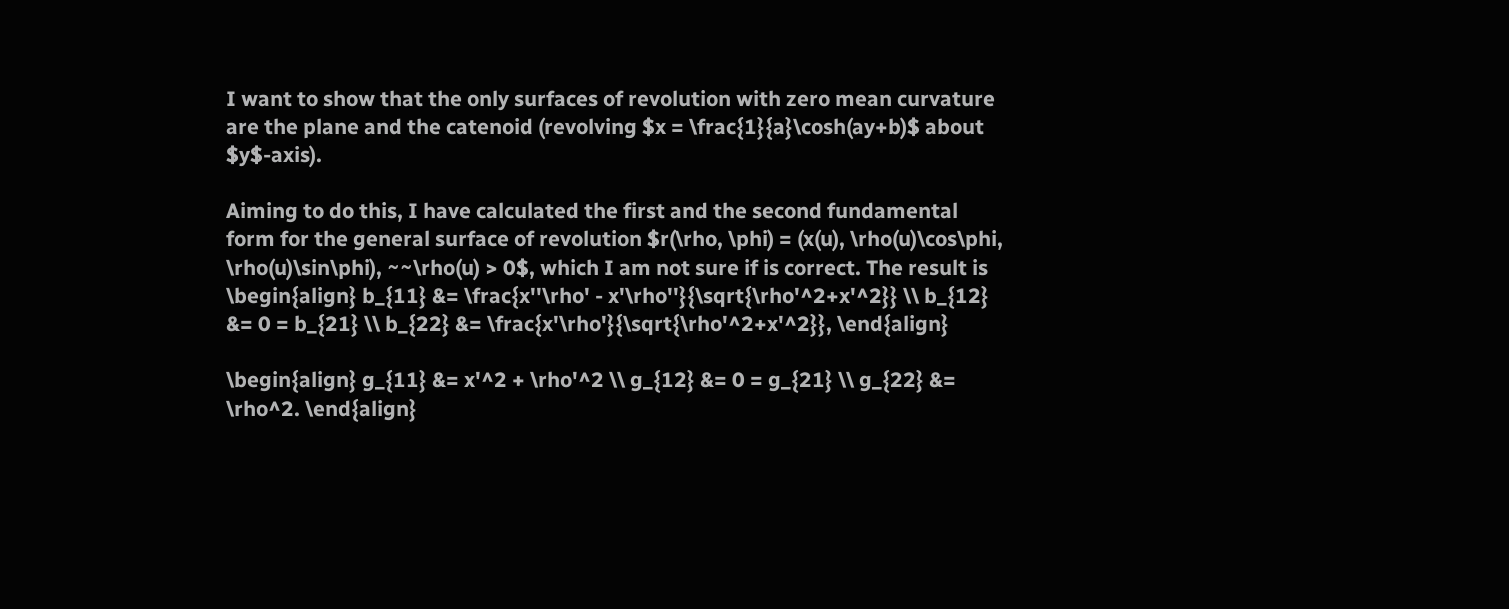I want to show that the only surfaces of revolution with zero mean curvature are the plane and the catenoid (revolving $x = \frac{1}{a}\cosh(ay+b)$ about $y$-axis).

Aiming to do this, I have calculated the first and the second fundamental form for the general surface of revolution $r(\rho, \phi) = (x(u), \rho(u)\cos\phi, \rho(u)\sin\phi), ~~\rho(u) > 0$, which I am not sure if is correct. The result is \begin{align} b_{11} &= \frac{x''\rho' - x'\rho''}{\sqrt{\rho'^2+x'^2}} \\ b_{12} &= 0 = b_{21} \\ b_{22} &= \frac{x'\rho'}{\sqrt{\rho'^2+x'^2}}, \end{align}

\begin{align} g_{11} &= x'^2 + \rho'^2 \\ g_{12} &= 0 = g_{21} \\ g_{22} &= \rho^2. \end{align}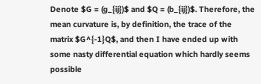Denote $G = (g_{ij})$ and $Q = (b_{ij})$. Therefore, the mean curvature is, by definition, the trace of the matrix $G^{-1}Q$, and then I have ended up with some nasty differential equation which hardly seems possible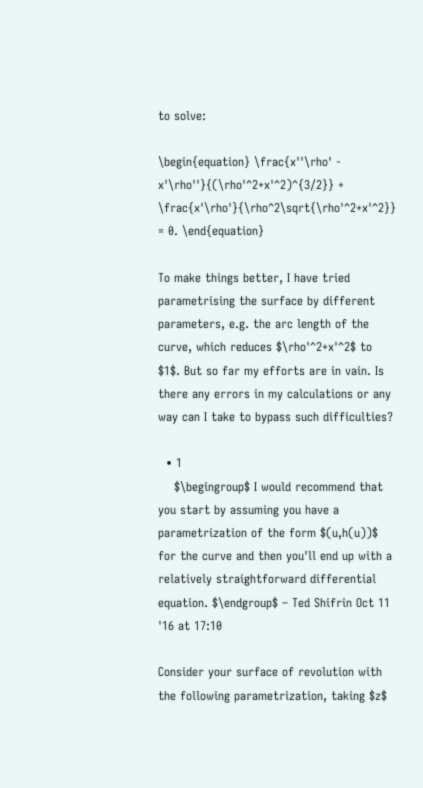to solve:

\begin{equation} \frac{x''\rho' - x'\rho''}{(\rho'^2+x'^2)^{3/2}} + \frac{x'\rho'}{\rho^2\sqrt{\rho'^2+x'^2}} = 0. \end{equation}

To make things better, I have tried parametrising the surface by different parameters, e.g. the arc length of the curve, which reduces $\rho'^2+x'^2$ to $1$. But so far my efforts are in vain. Is there any errors in my calculations or any way can I take to bypass such difficulties?

  • 1
    $\begingroup$ I would recommend that you start by assuming you have a parametrization of the form $(u,h(u))$ for the curve and then you'll end up with a relatively straightforward differential equation. $\endgroup$ – Ted Shifrin Oct 11 '16 at 17:10

Consider your surface of revolution with the following parametrization, taking $z$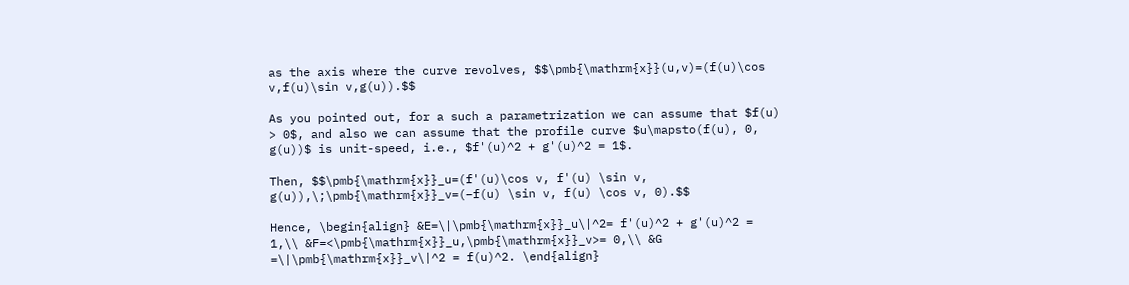as the axis where the curve revolves, $$\pmb{\mathrm{x}}(u,v)=(f(u)\cos v,f(u)\sin v,g(u)).$$

As you pointed out, for a such a parametrization we can assume that $f(u) > 0$, and also we can assume that the profile curve $u\mapsto(f(u), 0, g(u))$ is unit-speed, i.e., $f'(u)^2 + g'(u)^2 = 1$.

Then, $$\pmb{\mathrm{x}}_u=(f'(u)\cos v, f'(u) \sin v, g(u)),\;\pmb{\mathrm{x}}_v=(−f(u) \sin v, f(u) \cos v, 0).$$

Hence, \begin{align} &E=\|\pmb{\mathrm{x}}_u\|^2= f'(u)^2 + g'(u)^2 = 1,\\ &F=<\pmb{\mathrm{x}}_u,\pmb{\mathrm{x}}_v>= 0,\\ &G =\|\pmb{\mathrm{x}}_v\|^2 = f(u)^2. \end{align}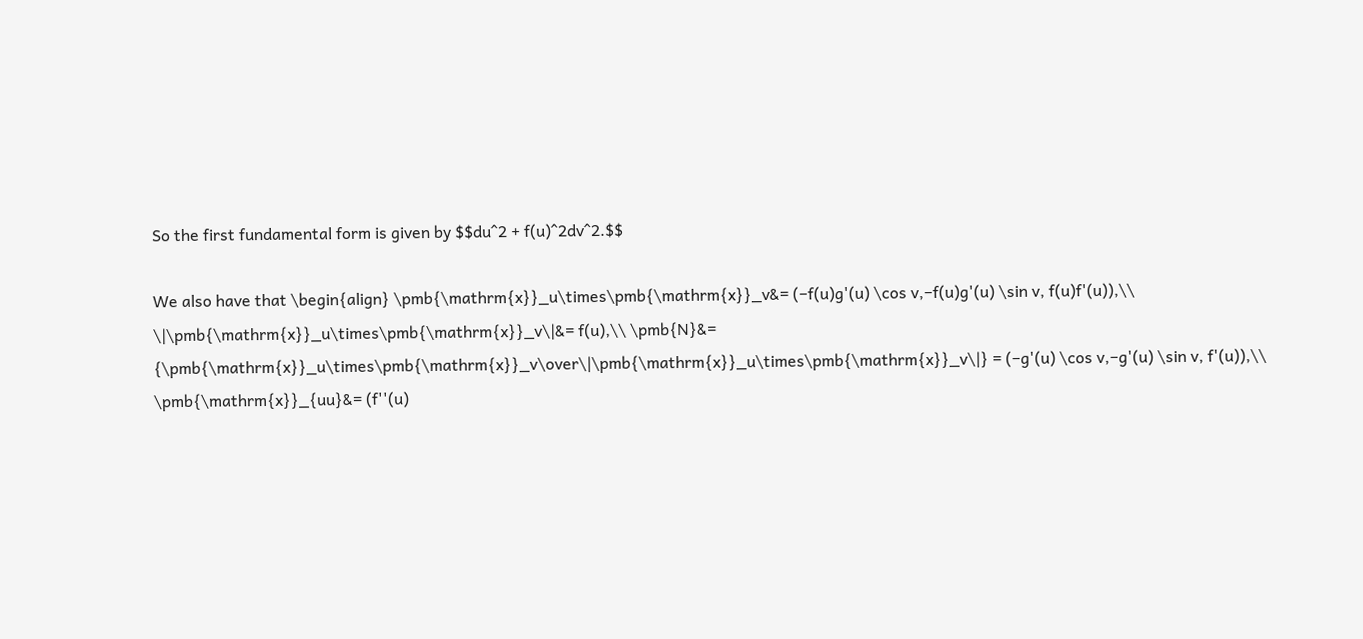So the first fundamental form is given by $$du^2 + f(u)^2dv^2.$$

We also have that \begin{align} \pmb{\mathrm{x}}_u\times\pmb{\mathrm{x}}_v&= (−f(u)g'(u) \cos v,−f(u)g'(u) \sin v, f(u)f'(u)),\\ \|\pmb{\mathrm{x}}_u\times\pmb{\mathrm{x}}_v\|&= f(u),\\ \pmb{N}&= {\pmb{\mathrm{x}}_u\times\pmb{\mathrm{x}}_v\over\|\pmb{\mathrm{x}}_u\times\pmb{\mathrm{x}}_v\|} = (−g'(u) \cos v,−g'(u) \sin v, f'(u)),\\ \pmb{\mathrm{x}}_{uu}&= (f''(u)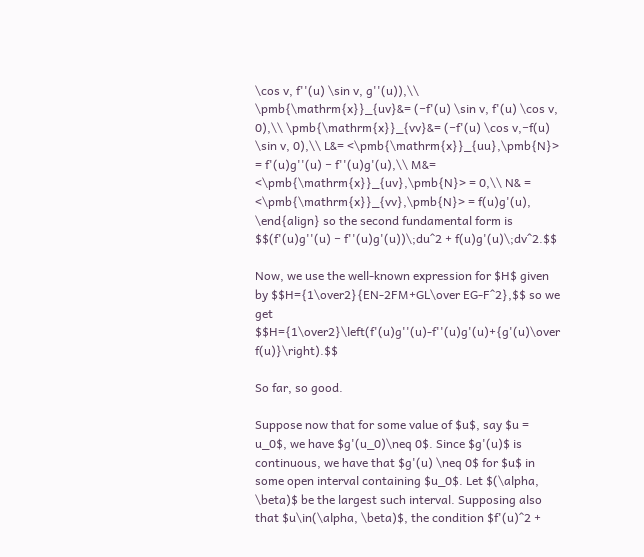\cos v, f''(u) \sin v, g''(u)),\\ \pmb{\mathrm{x}}_{uv}&= (−f'(u) \sin v, f'(u) \cos v, 0),\\ \pmb{\mathrm{x}}_{vv}&= (−f'(u) \cos v,−f(u) \sin v, 0),\\ L&= <\pmb{\mathrm{x}}_{uu},\pmb{N}> = f'(u)g''(u) − f''(u)g'(u),\\ M&= <\pmb{\mathrm{x}}_{uv},\pmb{N}> = 0,\\ N& = <\pmb{\mathrm{x}}_{vv},\pmb{N}> = f(u)g'(u), \end{align} so the second fundamental form is $$(f'(u)g''(u) − f''(u)g'(u))\;du^2 + f(u)g'(u)\;dv^2.$$

Now, we use the well-known expression for $H$ given by $$H={1\over2}{EN-2FM+GL\over EG-F^2},$$ so we get $$H={1\over2}\left(f'(u)g''(u)-f''(u)g'(u)+{g'(u)\over f(u)}\right).$$

So far, so good.

Suppose now that for some value of $u$, say $u = u_0$, we have $g'(u_0)\neq 0$. Since $g'(u)$ is continuous, we have that $g'(u) \neq 0$ for $u$ in some open interval containing $u_0$. Let $(\alpha, \beta)$ be the largest such interval. Supposing also that $u\in(\alpha, \beta)$, the condition $f'(u)^2 +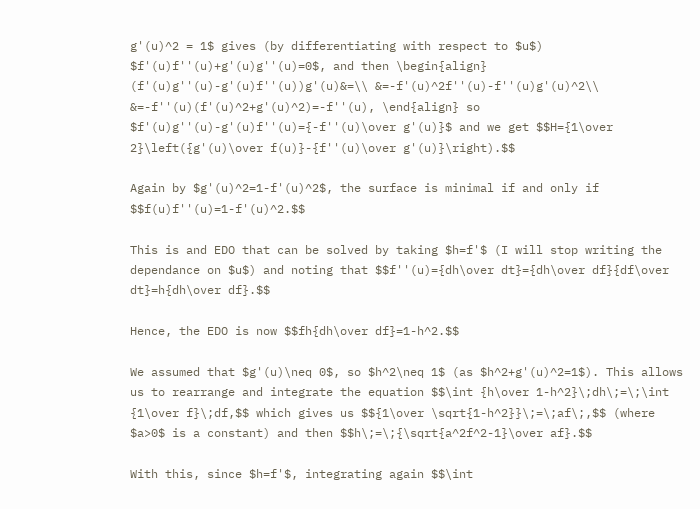g'(u)^2 = 1$ gives (by differentiating with respect to $u$) $f'(u)f''(u)+g'(u)g''(u)=0$, and then \begin{align} (f'(u)g''(u)-g'(u)f''(u))g'(u)&=\\ &=-f'(u)^2f''(u)-f''(u)g'(u)^2\\ &=-f''(u)(f'(u)^2+g'(u)^2)=-f''(u), \end{align} so $f'(u)g''(u)-g'(u)f''(u)={-f''(u)\over g'(u)}$ and we get $$H={1\over 2}\left({g'(u)\over f(u)}-{f''(u)\over g'(u)}\right).$$

Again by $g'(u)^2=1-f'(u)^2$, the surface is minimal if and only if $$f(u)f''(u)=1-f'(u)^2.$$

This is and EDO that can be solved by taking $h=f'$ (I will stop writing the dependance on $u$) and noting that $$f''(u)={dh\over dt}={dh\over df}{df\over dt}=h{dh\over df}.$$

Hence, the EDO is now $$fh{dh\over df}=1-h^2.$$

We assumed that $g'(u)\neq 0$, so $h^2\neq 1$ (as $h^2+g'(u)^2=1$). This allows us to rearrange and integrate the equation $$\int {h\over 1-h^2}\;dh\;=\;\int {1\over f}\;df,$$ which gives us $${1\over \sqrt{1-h^2}}\;=\;af\;,$$ (where $a>0$ is a constant) and then $$h\;=\;{\sqrt{a^2f^2-1}\over af}.$$

With this, since $h=f'$, integrating again $$\int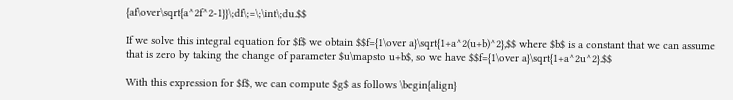{af\over\sqrt{a^2f^2-1}}\;df\;=\;\int\;du.$$

If we solve this integral equation for $f$ we obtain $$f={1\over a}\sqrt{1+a^2(u+b)^2},$$ where $b$ is a constant that we can assume that is zero by taking the change of parameter $u\mapsto u+b$, so we have $$f={1\over a}\sqrt{1+a^2u^2}.$$

With this expression for $f$, we can compute $g$ as follows \begin{align}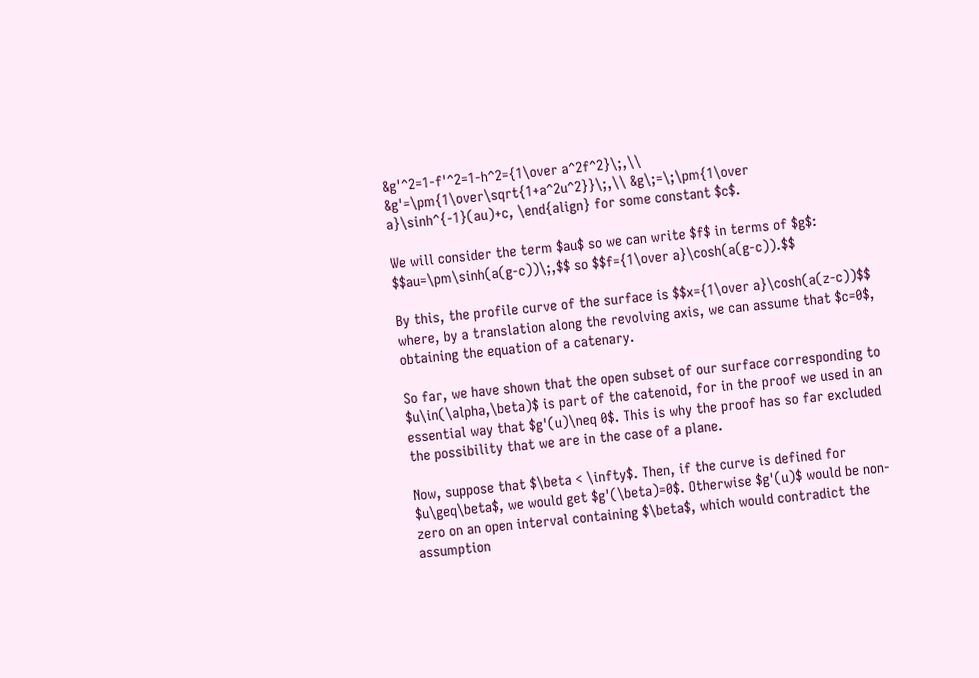&g'^2=1-f'^2=1-h^2={1\over a^2f^2}\;,\\ &g'=\pm{1\over\sqrt{1+a^2u^2}}\;,\\ &g\;=\;\pm{1\over a}\sinh^{-1}(au)+c, \end{align} for some constant $c$.

We will consider the term $au$ so we can write $f$ in terms of $g$: $$au=\pm\sinh(a(g-c))\;,$$ so $$f={1\over a}\cosh(a(g-c)).$$

By this, the profile curve of the surface is $$x={1\over a}\cosh(a(z-c))$$ where, by a translation along the revolving axis, we can assume that $c=0$, obtaining the equation of a catenary.

So far, we have shown that the open subset of our surface corresponding to $u\in(\alpha,\beta)$ is part of the catenoid, for in the proof we used in an essential way that $g'(u)\neq 0$. This is why the proof has so far excluded the possibility that we are in the case of a plane.

Now, suppose that $\beta < \infty$. Then, if the curve is defined for $u\geq\beta$, we would get $g'(\beta)=0$. Otherwise $g'(u)$ would be non-zero on an open interval containing $\beta$, which would contradict the assumption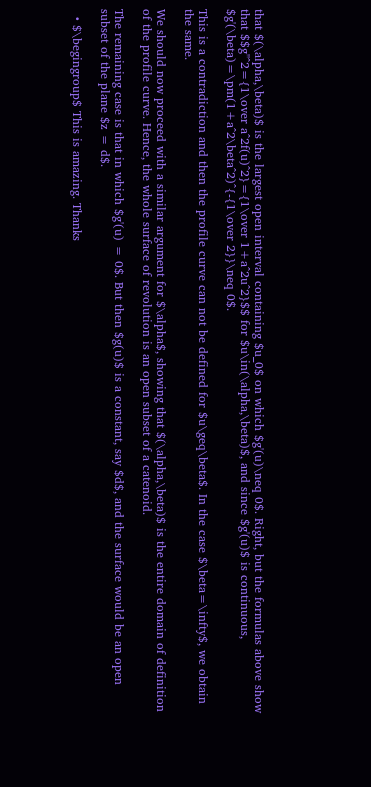that $(\alpha,\beta)$ is the largest open interval containing $u_0$ on which $g'(u)\neq 0$. Right, but the formulas above show that $$g''^2={1\over a^2f(u)^2}={1\over 1+a^2u^2}$$ for $u\in(\alpha,\beta)$, and since $g'(u)$ is continuous, $g'(\beta)=\pm(1+a^2\beta^2)^{-{1\over 2}}\neq 0$.

This is a contradiction and then the profile curve can not be defined for $u\geq\beta$. In the case $\beta=\infty$, we obtain the same.

We should now proceed with a similar argument for $\alpha$, showing that $(\alpha,\beta)$ is the entire domain of definition of the profile curve. Hence, the whole surface of revolution is an open subset of a catenoid.

The remaining case is that in which $g'(u) = 0$. But then $g(u)$ is a constant, say $d$, and the surface would be an open subset of the plane $z = d$.

  • $\begingroup$ This is amazing. Thanks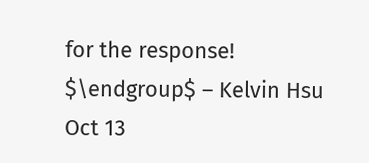for the response! $\endgroup$ – Kelvin Hsu Oct 13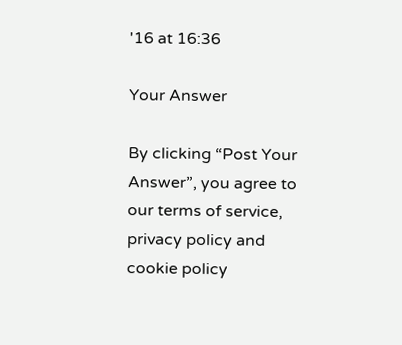'16 at 16:36

Your Answer

By clicking “Post Your Answer”, you agree to our terms of service, privacy policy and cookie policy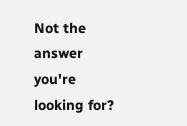Not the answer you're looking for?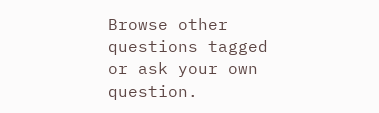Browse other questions tagged or ask your own question.